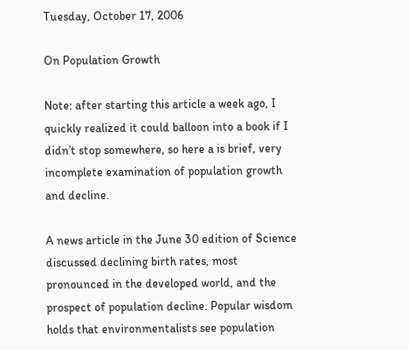Tuesday, October 17, 2006

On Population Growth

Note: after starting this article a week ago, I quickly realized it could balloon into a book if I didn’t stop somewhere, so here a is brief, very incomplete examination of population growth and decline.

A news article in the June 30 edition of Science discussed declining birth rates, most pronounced in the developed world, and the prospect of population decline. Popular wisdom holds that environmentalists see population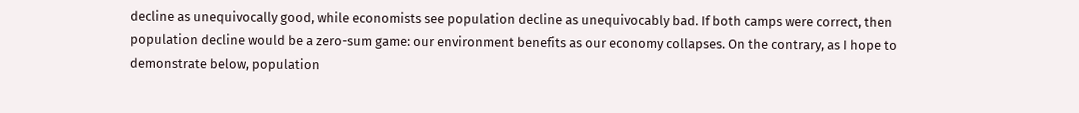decline as unequivocally good, while economists see population decline as unequivocably bad. If both camps were correct, then population decline would be a zero-sum game: our environment benefits as our economy collapses. On the contrary, as I hope to demonstrate below, population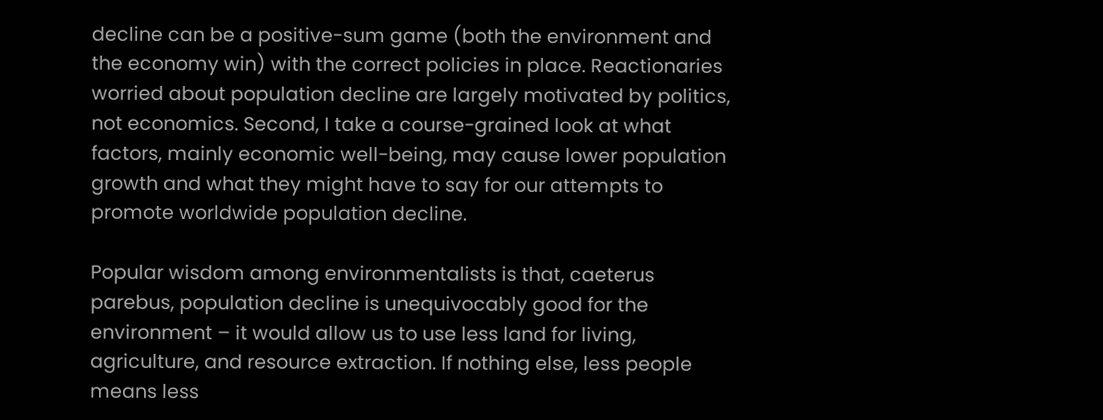decline can be a positive-sum game (both the environment and the economy win) with the correct policies in place. Reactionaries worried about population decline are largely motivated by politics, not economics. Second, I take a course-grained look at what factors, mainly economic well-being, may cause lower population growth and what they might have to say for our attempts to promote worldwide population decline.

Popular wisdom among environmentalists is that, caeterus parebus, population decline is unequivocably good for the environment – it would allow us to use less land for living, agriculture, and resource extraction. If nothing else, less people means less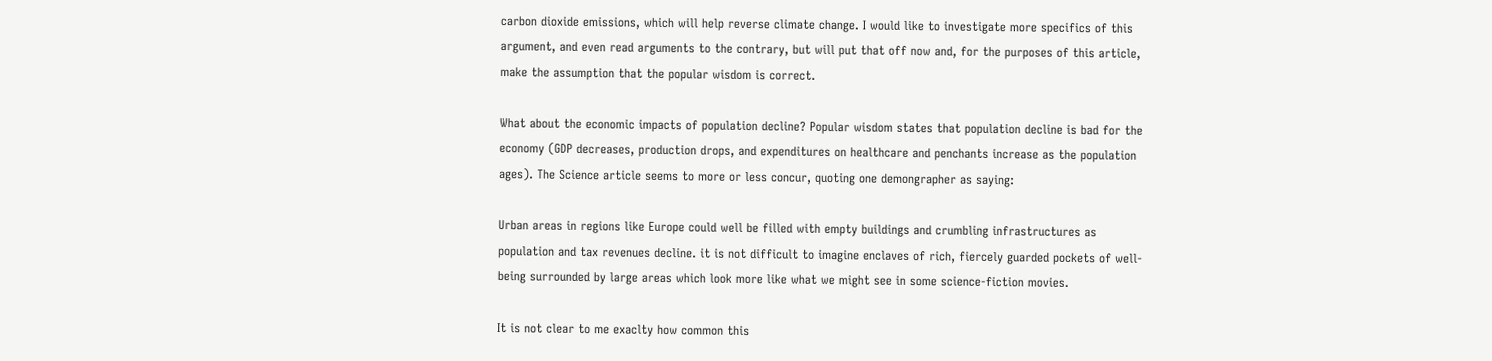carbon dioxide emissions, which will help reverse climate change. I would like to investigate more specifics of this argument, and even read arguments to the contrary, but will put that off now and, for the purposes of this article, make the assumption that the popular wisdom is correct.

What about the economic impacts of population decline? Popular wisdom states that population decline is bad for the economy (GDP decreases, production drops, and expenditures on healthcare and penchants increase as the population ages). The Science article seems to more or less concur, quoting one demongrapher as saying:

Urban areas in regions like Europe could well be filled with empty buildings and crumbling infrastructures as population and tax revenues decline. it is not difficult to imagine enclaves of rich, fiercely guarded pockets of well-being surrounded by large areas which look more like what we might see in some science-fiction movies.

It is not clear to me exaclty how common this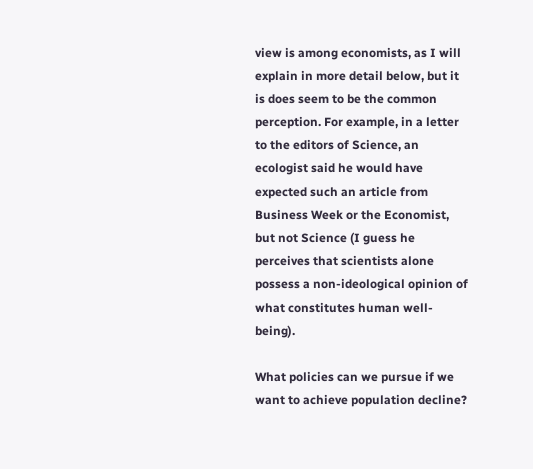view is among economists, as I will explain in more detail below, but it is does seem to be the common perception. For example, in a letter to the editors of Science, an ecologist said he would have expected such an article from Business Week or the Economist, but not Science (I guess he perceives that scientists alone possess a non-ideological opinion of what constitutes human well-being).

What policies can we pursue if we want to achieve population decline?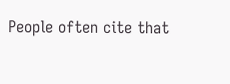People often cite that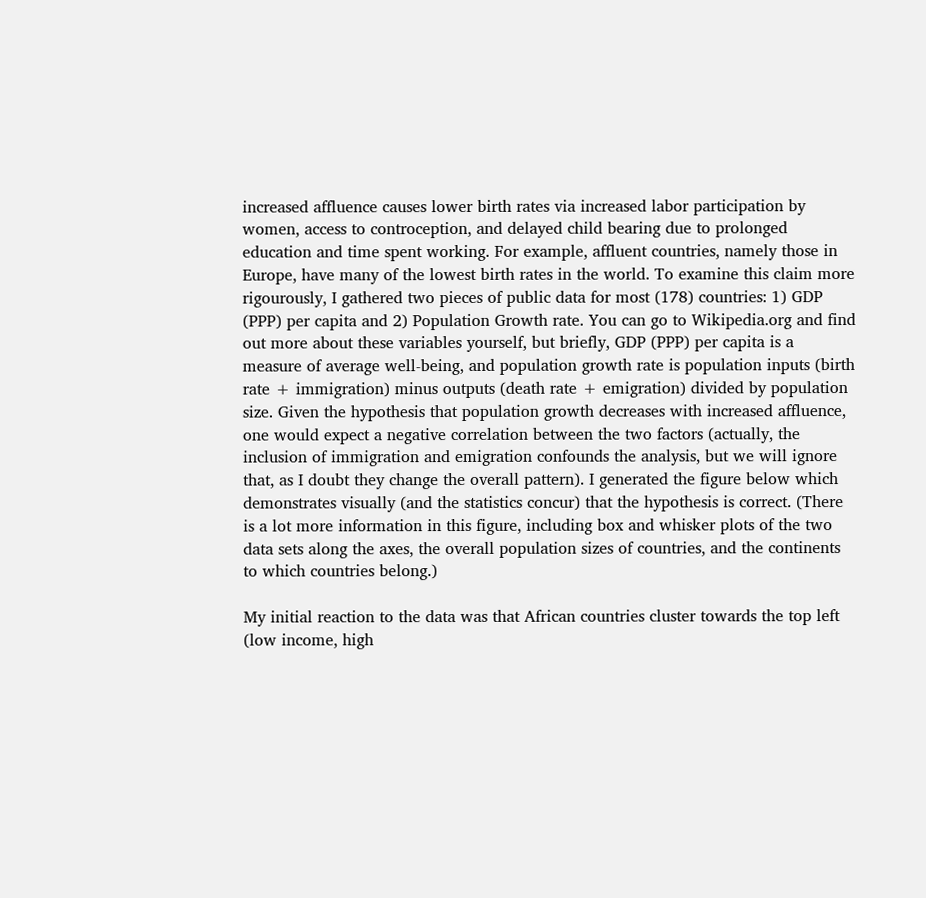increased affluence causes lower birth rates via increased labor participation by women, access to controception, and delayed child bearing due to prolonged education and time spent working. For example, affluent countries, namely those in Europe, have many of the lowest birth rates in the world. To examine this claim more rigourously, I gathered two pieces of public data for most (178) countries: 1) GDP (PPP) per capita and 2) Population Growth rate. You can go to Wikipedia.org and find out more about these variables yourself, but briefly, GDP (PPP) per capita is a measure of average well-being, and population growth rate is population inputs (birth rate + immigration) minus outputs (death rate + emigration) divided by population size. Given the hypothesis that population growth decreases with increased affluence, one would expect a negative correlation between the two factors (actually, the inclusion of immigration and emigration confounds the analysis, but we will ignore that, as I doubt they change the overall pattern). I generated the figure below which demonstrates visually (and the statistics concur) that the hypothesis is correct. (There is a lot more information in this figure, including box and whisker plots of the two data sets along the axes, the overall population sizes of countries, and the continents to which countries belong.)

My initial reaction to the data was that African countries cluster towards the top left (low income, high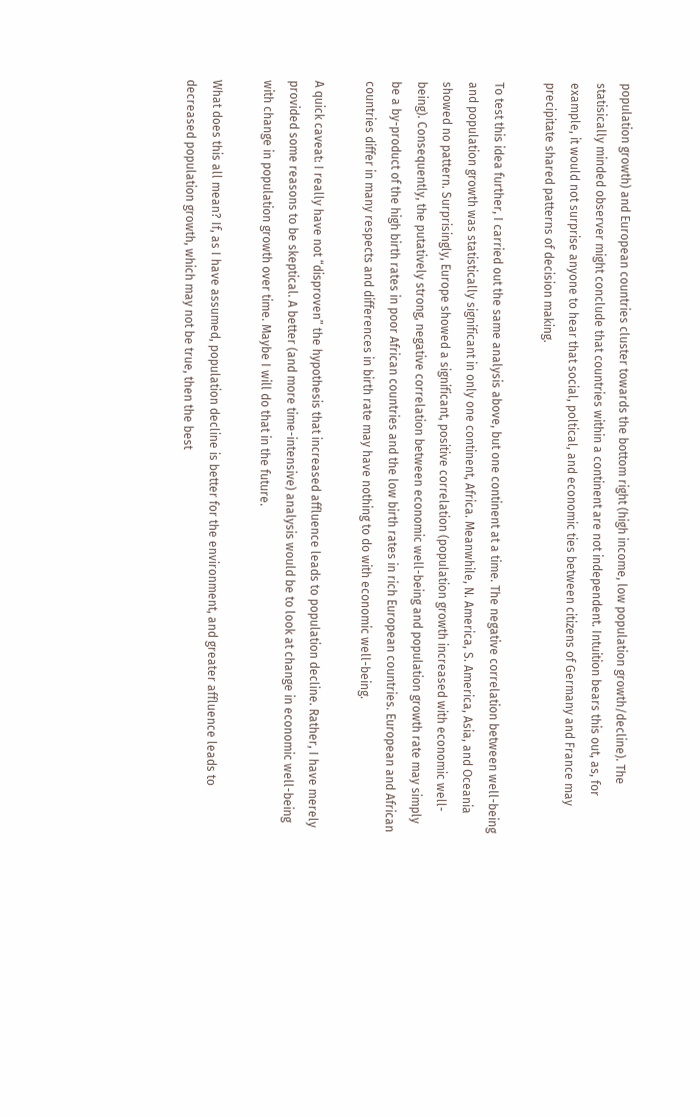population growth) and European countries cluster towards the bottom right (high income, low population growth/decline). The statisically minded observer might conclude that countries within a continent are not independent. Intuition bears this out, as, for example, it would not surprise anyone to hear that social, poltical, and economic ties between citizens of Germany and France may precipitate shared patterns of decision making.

To test this idea further, I carried out the same analysis above, but one continent at a time. The negative correlation between well-being and population growth was statistically significant in only one continent, Africa. Meanwhile, N. America, S. America, Asia, and Oceania showed no pattern. Surprisingly, Europe showed a significant, positive correlation (population growth increased with economic well-being). Consequently, the putatively strong, negative correlation between economic well-being and population growth rate may simply be a by-product of the high birth rates in poor African countries and the low birth rates in rich European countries. European and African countries differ in many respects and differences in birth rate may have nothing to do with economic well-being.

A quick caveat: I really have not “disproven” the hypothesis that increased affluence leads to population decline. Rather, I have merely provided some reasons to be skeptical. A better (and more time-intensive) analysis would be to look at change in economic well-being with change in population growth over time. Maybe I will do that in the future.

What does this all mean? If, as I have assumed, population decline is better for the environment, and greater affluence leads to decreased population growth, which may not be true, then the best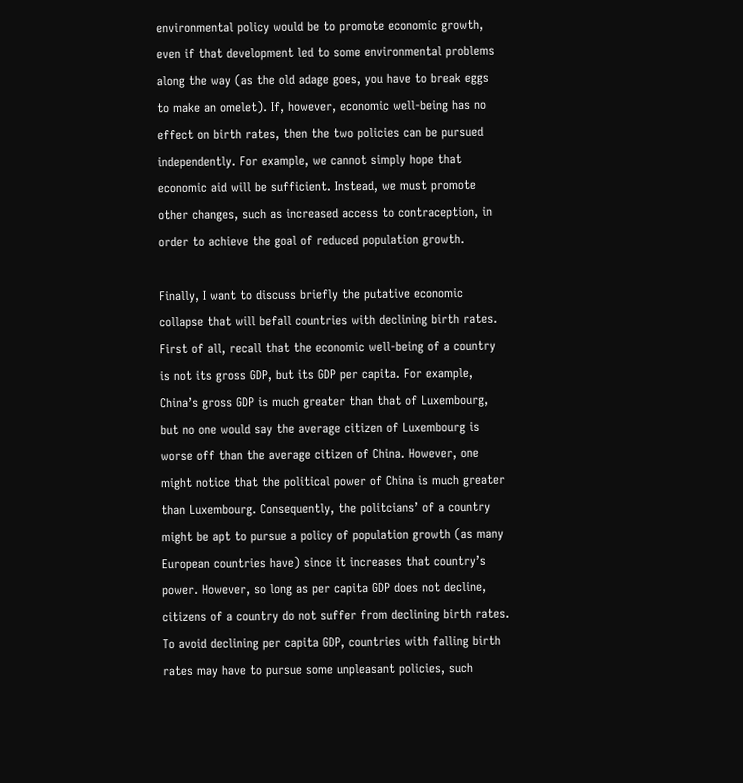environmental policy would be to promote economic growth, even if that development led to some environmental problems along the way (as the old adage goes, you have to break eggs to make an omelet). If, however, economic well-being has no effect on birth rates, then the two policies can be pursued independently. For example, we cannot simply hope that economic aid will be sufficient. Instead, we must promote other changes, such as increased access to contraception, in order to achieve the goal of reduced population growth.

Finally, I want to discuss briefly the putative economic collapse that will befall countries with declining birth rates. First of all, recall that the economic well-being of a country is not its gross GDP, but its GDP per capita. For example, China’s gross GDP is much greater than that of Luxembourg, but no one would say the average citizen of Luxembourg is worse off than the average citizen of China. However, one might notice that the political power of China is much greater than Luxembourg. Consequently, the politcians’ of a country might be apt to pursue a policy of population growth (as many European countries have) since it increases that country’s power. However, so long as per capita GDP does not decline, citizens of a country do not suffer from declining birth rates. To avoid declining per capita GDP, countries with falling birth rates may have to pursue some unpleasant policies, such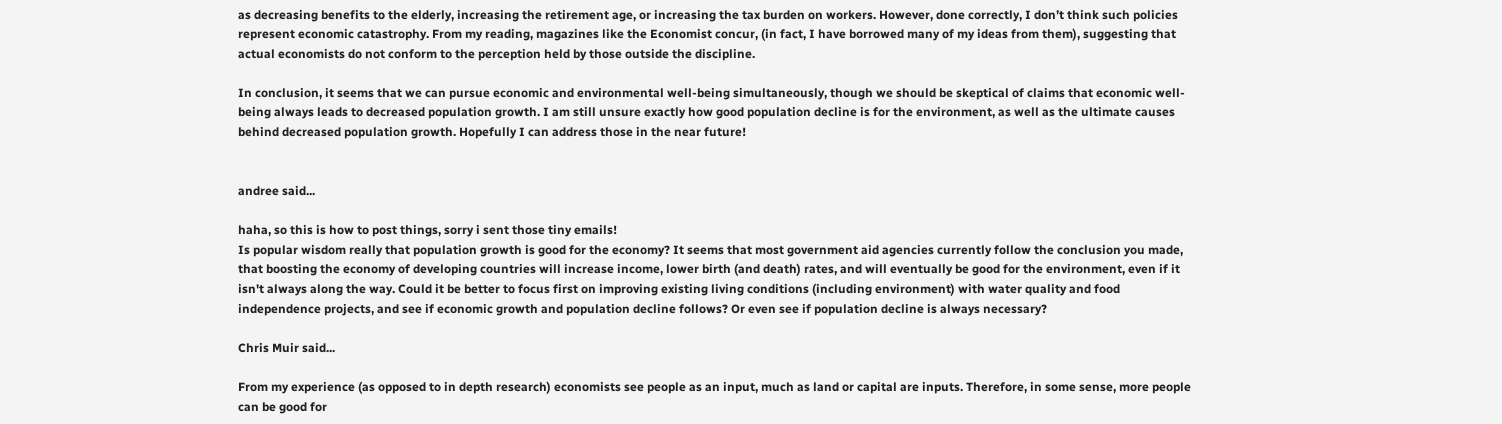as decreasing benefits to the elderly, increasing the retirement age, or increasing the tax burden on workers. However, done correctly, I don’t think such policies represent economic catastrophy. From my reading, magazines like the Economist concur, (in fact, I have borrowed many of my ideas from them), suggesting that actual economists do not conform to the perception held by those outside the discipline.

In conclusion, it seems that we can pursue economic and environmental well-being simultaneously, though we should be skeptical of claims that economic well-being always leads to decreased population growth. I am still unsure exactly how good population decline is for the environment, as well as the ultimate causes behind decreased population growth. Hopefully I can address those in the near future!


andree said...

haha, so this is how to post things, sorry i sent those tiny emails!
Is popular wisdom really that population growth is good for the economy? It seems that most government aid agencies currently follow the conclusion you made, that boosting the economy of developing countries will increase income, lower birth (and death) rates, and will eventually be good for the environment, even if it isn't always along the way. Could it be better to focus first on improving existing living conditions (including environment) with water quality and food independence projects, and see if economic growth and population decline follows? Or even see if population decline is always necessary?

Chris Muir said...

From my experience (as opposed to in depth research) economists see people as an input, much as land or capital are inputs. Therefore, in some sense, more people can be good for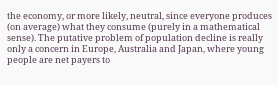the economy, or more likely, neutral, since everyone produces (on average) what they consume (purely in a mathematical sense). The putative problem of population decline is really only a concern in Europe, Australia and Japan, where young people are net payers to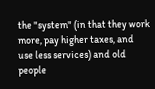the "system" (in that they work more, pay higher taxes, and use less services) and old people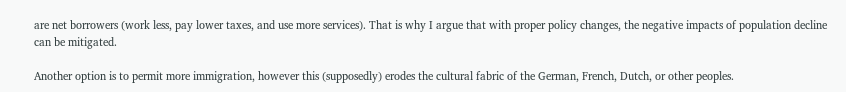are net borrowers (work less, pay lower taxes, and use more services). That is why I argue that with proper policy changes, the negative impacts of population decline can be mitigated.

Another option is to permit more immigration, however this (supposedly) erodes the cultural fabric of the German, French, Dutch, or other peoples.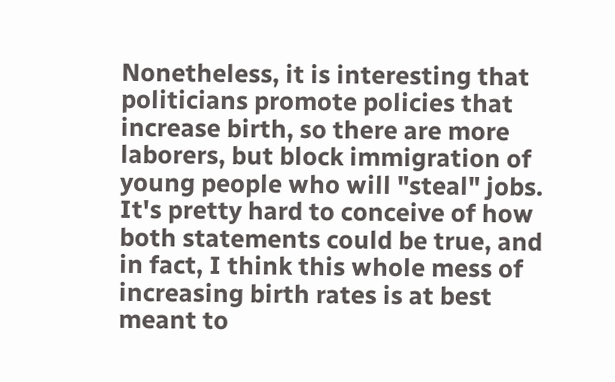Nonetheless, it is interesting that politicians promote policies that increase birth, so there are more laborers, but block immigration of young people who will "steal" jobs. It's pretty hard to conceive of how both statements could be true, and in fact, I think this whole mess of increasing birth rates is at best meant to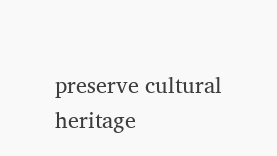preserve cultural heritage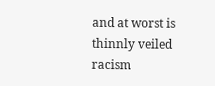and at worst is thinnly veiled racism